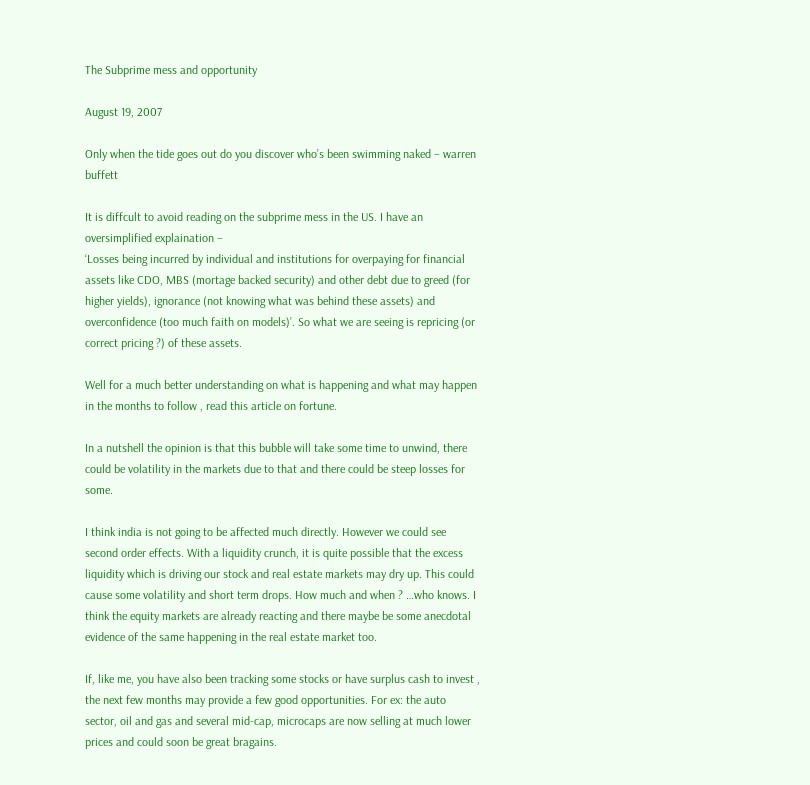The Subprime mess and opportunity

August 19, 2007

Only when the tide goes out do you discover who’s been swimming naked – warren buffett

It is diffcult to avoid reading on the subprime mess in the US. I have an oversimplified explaination –
‘Losses being incurred by individual and institutions for overpaying for financial assets like CDO, MBS (mortage backed security) and other debt due to greed (for higher yields), ignorance (not knowing what was behind these assets) and overconfidence (too much faith on models)’. So what we are seeing is repricing (or correct pricing ?) of these assets.

Well for a much better understanding on what is happening and what may happen in the months to follow , read this article on fortune.

In a nutshell the opinion is that this bubble will take some time to unwind, there could be volatility in the markets due to that and there could be steep losses for some.

I think india is not going to be affected much directly. However we could see second order effects. With a liquidity crunch, it is quite possible that the excess liquidity which is driving our stock and real estate markets may dry up. This could cause some volatility and short term drops. How much and when ? …who knows. I think the equity markets are already reacting and there maybe be some anecdotal evidence of the same happening in the real estate market too.

If, like me, you have also been tracking some stocks or have surplus cash to invest , the next few months may provide a few good opportunities. For ex: the auto sector, oil and gas and several mid-cap, microcaps are now selling at much lower prices and could soon be great bragains.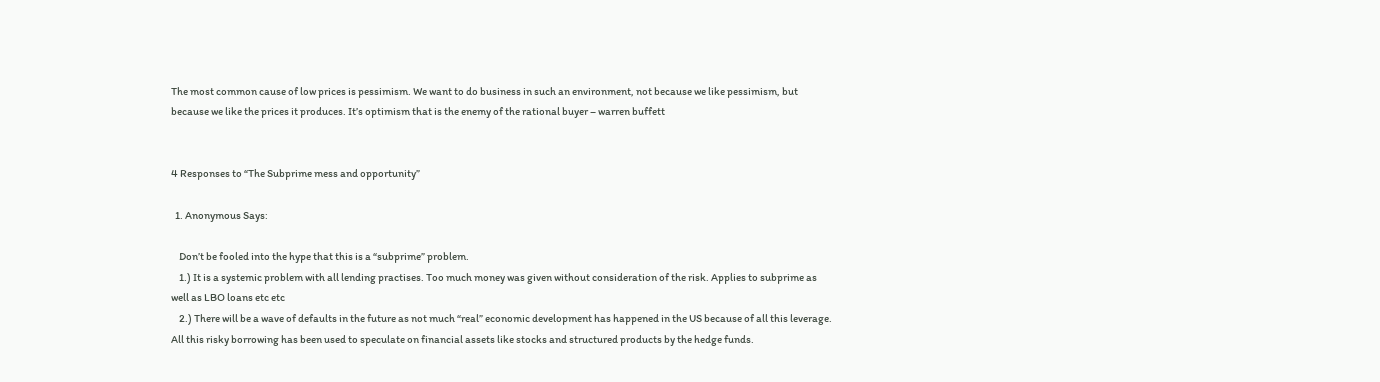The most common cause of low prices is pessimism. We want to do business in such an environment, not because we like pessimism, but because we like the prices it produces. It’s optimism that is the enemy of the rational buyer – warren buffett


4 Responses to “The Subprime mess and opportunity”

  1. Anonymous Says:

    Don’t be fooled into the hype that this is a “subprime” problem.
    1.) It is a systemic problem with all lending practises. Too much money was given without consideration of the risk. Applies to subprime as well as LBO loans etc etc
    2.) There will be a wave of defaults in the future as not much “real” economic development has happened in the US because of all this leverage. All this risky borrowing has been used to speculate on financial assets like stocks and structured products by the hedge funds.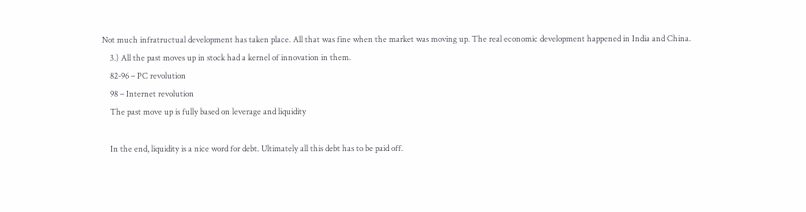Not much infratructual development has taken place. All that was fine when the market was moving up. The real economic development happened in India and China.
    3.) All the past moves up in stock had a kernel of innovation in them.
    82-96 – PC revolution
    98 – Internet revolution
    The past move up is fully based on leverage and liquidity

    In the end, liquidity is a nice word for debt. Ultimately all this debt has to be paid off.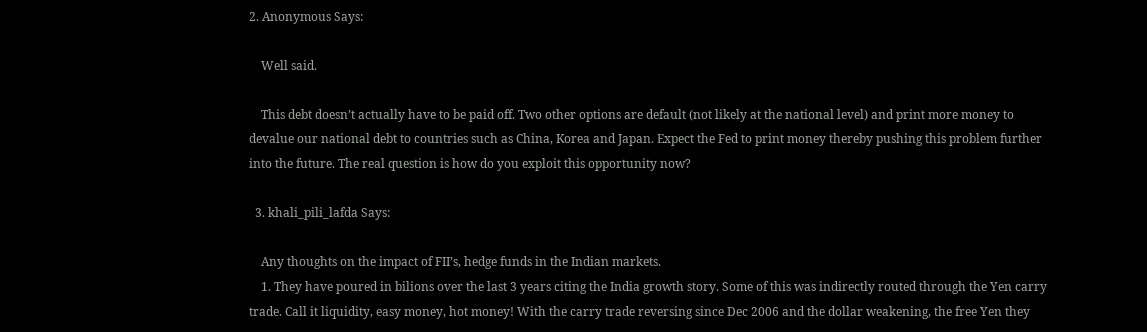2. Anonymous Says:

    Well said.

    This debt doesn’t actually have to be paid off. Two other options are default (not likely at the national level) and print more money to devalue our national debt to countries such as China, Korea and Japan. Expect the Fed to print money thereby pushing this problem further into the future. The real question is how do you exploit this opportunity now?

  3. khali_pili_lafda Says:

    Any thoughts on the impact of FII’s, hedge funds in the Indian markets.
    1. They have poured in bilions over the last 3 years citing the India growth story. Some of this was indirectly routed through the Yen carry trade. Call it liquidity, easy money, hot money! With the carry trade reversing since Dec 2006 and the dollar weakening, the free Yen they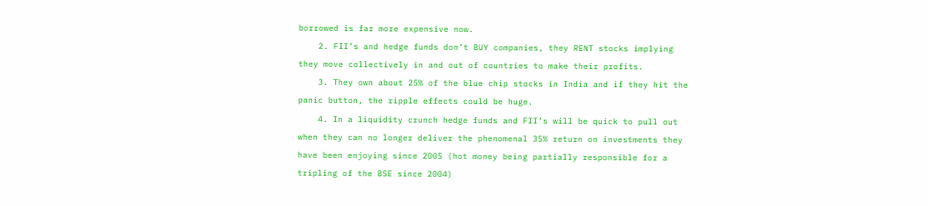borrowed is far more expensive now.
    2. FII’s and hedge funds don’t BUY companies, they RENT stocks implying they move collectively in and out of countries to make their profits.
    3. They own about 25% of the blue chip stocks in India and if they hit the panic button, the ripple effects could be huge.
    4. In a liquidity crunch hedge funds and FII’s will be quick to pull out when they can no longer deliver the phenomenal 35% return on investments they have been enjoying since 2005 (hot money being partially responsible for a tripling of the BSE since 2004)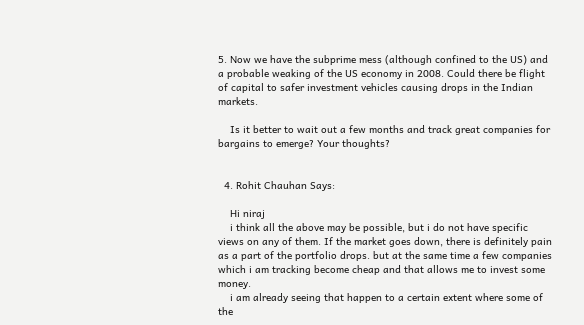5. Now we have the subprime mess (although confined to the US) and a probable weaking of the US economy in 2008. Could there be flight of capital to safer investment vehicles causing drops in the Indian markets.

    Is it better to wait out a few months and track great companies for bargains to emerge? Your thoughts?


  4. Rohit Chauhan Says:

    Hi niraj
    i think all the above may be possible, but i do not have specific views on any of them. If the market goes down, there is definitely pain as a part of the portfolio drops. but at the same time a few companies which i am tracking become cheap and that allows me to invest some money.
    i am already seeing that happen to a certain extent where some of the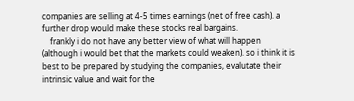companies are selling at 4-5 times earnings (net of free cash). a further drop would make these stocks real bargains.
    frankly i do not have any better view of what will happen (although i would bet that the markets could weaken). so i think it is best to be prepared by studying the companies, evalutate their intrinsic value and wait for the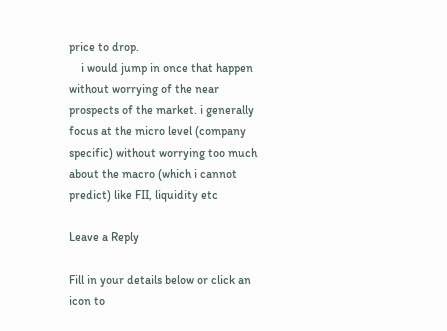price to drop.
    i would jump in once that happen without worrying of the near prospects of the market. i generally focus at the micro level (company specific) without worrying too much about the macro (which i cannot predict) like FII, liquidity etc

Leave a Reply

Fill in your details below or click an icon to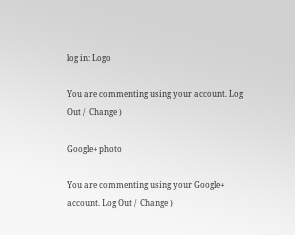log in: Logo

You are commenting using your account. Log Out /  Change )

Google+ photo

You are commenting using your Google+ account. Log Out /  Change )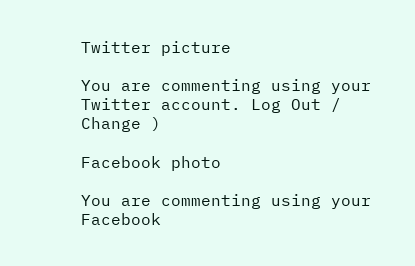Twitter picture

You are commenting using your Twitter account. Log Out /  Change )

Facebook photo

You are commenting using your Facebook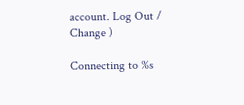account. Log Out /  Change )

Connecting to %s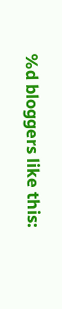%d bloggers like this: